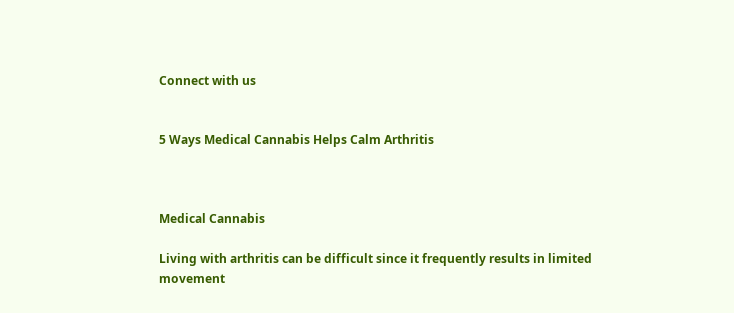Connect with us


5 Ways Medical Cannabis Helps Calm Arthritis



Medical Cannabis

Living with arthritis can be difficult since it frequently results in limited movement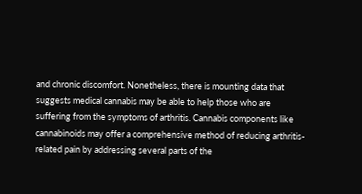and chronic discomfort. Nonetheless, there is mounting data that suggests medical cannabis may be able to help those who are suffering from the symptoms of arthritis. Cannabis components like cannabinoids may offer a comprehensive method of reducing arthritis-related pain by addressing several parts of the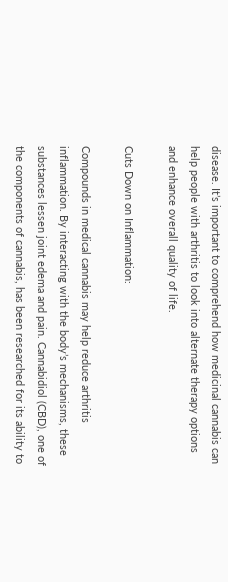disease. It’s important to comprehend how medicinal cannabis can help people with arthritis to look into alternate therapy options and enhance overall quality of life.

Cuts Down on Inflammation:

Compounds in medical cannabis may help reduce arthritis inflammation. By interacting with the body’s mechanisms, these substances lessen joint edema and pain. Cannabidiol (CBD), one of the components of cannabis, has been researched for its ability to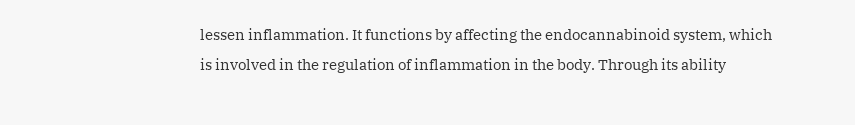lessen inflammation. It functions by affecting the endocannabinoid system, which is involved in the regulation of inflammation in the body. Through its ability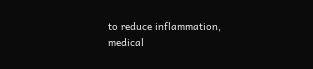to reduce inflammation, medical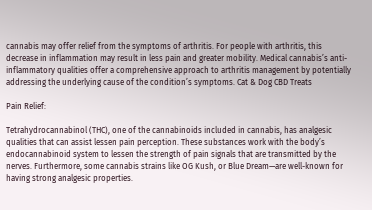cannabis may offer relief from the symptoms of arthritis. For people with arthritis, this decrease in inflammation may result in less pain and greater mobility. Medical cannabis’s anti-inflammatory qualities offer a comprehensive approach to arthritis management by potentially addressing the underlying cause of the condition’s symptoms. Cat & Dog CBD Treats

Pain Relief:

Tetrahydrocannabinol (THC), one of the cannabinoids included in cannabis, has analgesic qualities that can assist lessen pain perception. These substances work with the body’s endocannabinoid system to lessen the strength of pain signals that are transmitted by the nerves. Furthermore, some cannabis strains like OG Kush, or Blue Dream—are well-known for having strong analgesic properties.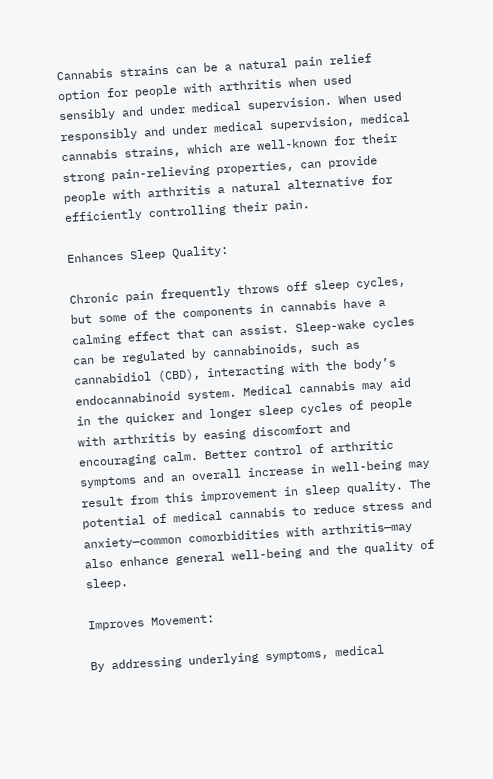Cannabis strains can be a natural pain relief option for people with arthritis when used sensibly and under medical supervision. When used responsibly and under medical supervision, medical cannabis strains, which are well-known for their strong pain-relieving properties, can provide people with arthritis a natural alternative for efficiently controlling their pain.

Enhances Sleep Quality:

Chronic pain frequently throws off sleep cycles, but some of the components in cannabis have a calming effect that can assist. Sleep-wake cycles can be regulated by cannabinoids, such as cannabidiol (CBD), interacting with the body’s endocannabinoid system. Medical cannabis may aid in the quicker and longer sleep cycles of people with arthritis by easing discomfort and encouraging calm. Better control of arthritic symptoms and an overall increase in well-being may result from this improvement in sleep quality. The potential of medical cannabis to reduce stress and anxiety—common comorbidities with arthritis—may also enhance general well-being and the quality of sleep.

Improves Movement:

By addressing underlying symptoms, medical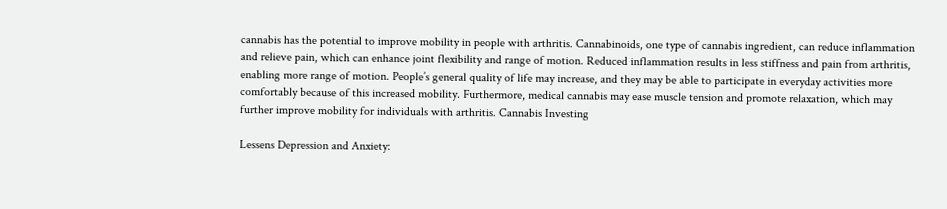cannabis has the potential to improve mobility in people with arthritis. Cannabinoids, one type of cannabis ingredient, can reduce inflammation and relieve pain, which can enhance joint flexibility and range of motion. Reduced inflammation results in less stiffness and pain from arthritis, enabling more range of motion. People’s general quality of life may increase, and they may be able to participate in everyday activities more comfortably because of this increased mobility. Furthermore, medical cannabis may ease muscle tension and promote relaxation, which may further improve mobility for individuals with arthritis. Cannabis Investing

Lessens Depression and Anxiety: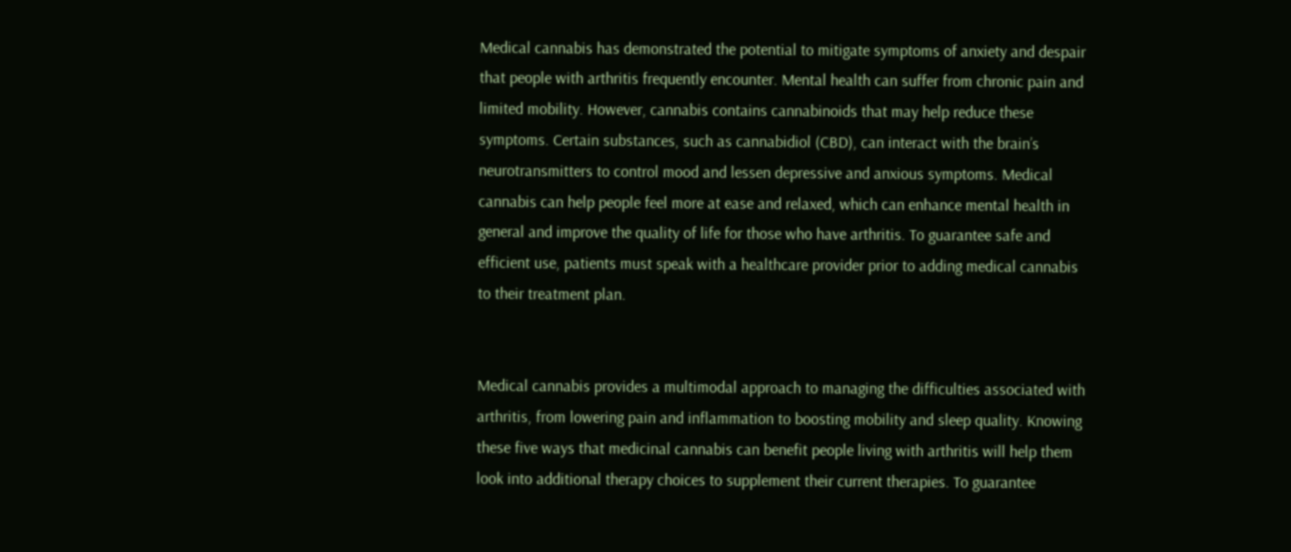Medical cannabis has demonstrated the potential to mitigate symptoms of anxiety and despair that people with arthritis frequently encounter. Mental health can suffer from chronic pain and limited mobility. However, cannabis contains cannabinoids that may help reduce these symptoms. Certain substances, such as cannabidiol (CBD), can interact with the brain’s neurotransmitters to control mood and lessen depressive and anxious symptoms. Medical cannabis can help people feel more at ease and relaxed, which can enhance mental health in general and improve the quality of life for those who have arthritis. To guarantee safe and efficient use, patients must speak with a healthcare provider prior to adding medical cannabis to their treatment plan.


Medical cannabis provides a multimodal approach to managing the difficulties associated with arthritis, from lowering pain and inflammation to boosting mobility and sleep quality. Knowing these five ways that medicinal cannabis can benefit people living with arthritis will help them look into additional therapy choices to supplement their current therapies. To guarantee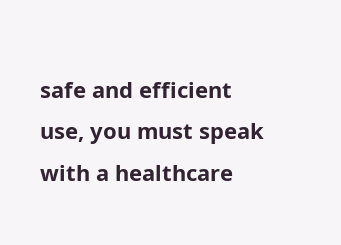safe and efficient use, you must speak with a healthcare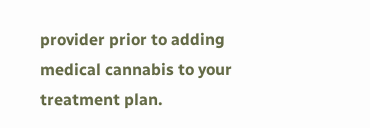provider prior to adding medical cannabis to your treatment plan.